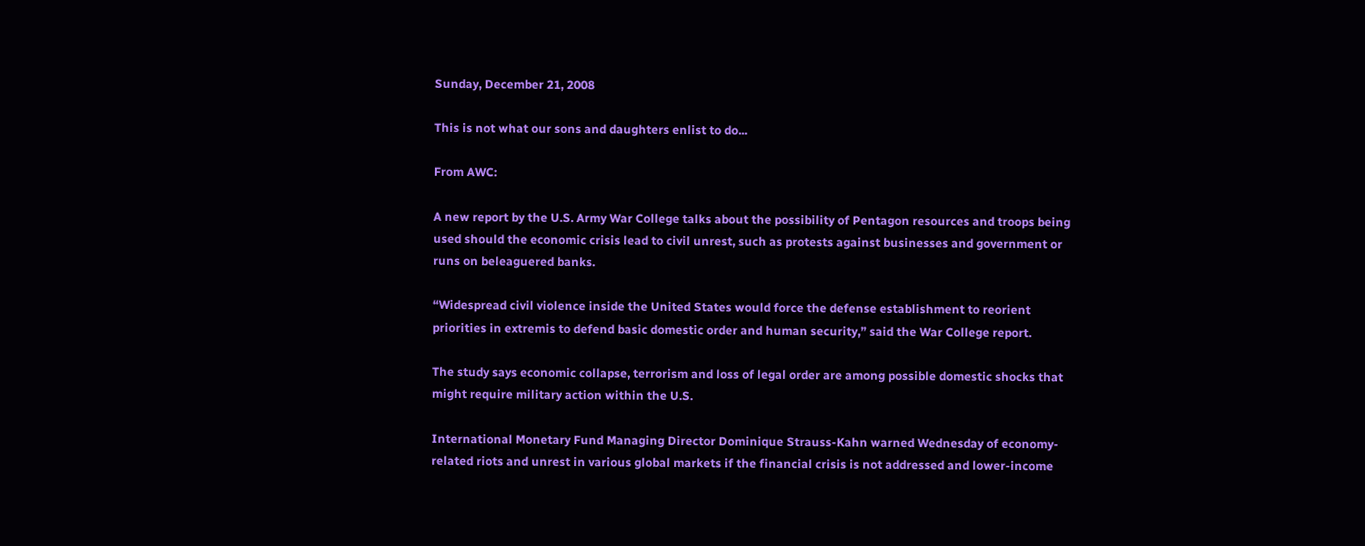Sunday, December 21, 2008

This is not what our sons and daughters enlist to do...

From AWC:

A new report by the U.S. Army War College talks about the possibility of Pentagon resources and troops being used should the economic crisis lead to civil unrest, such as protests against businesses and government or runs on beleaguered banks.

“Widespread civil violence inside the United States would force the defense establishment to reorient priorities in extremis to defend basic domestic order and human security,” said the War College report.

The study says economic collapse, terrorism and loss of legal order are among possible domestic shocks that might require military action within the U.S.

International Monetary Fund Managing Director Dominique Strauss-Kahn warned Wednesday of economy-related riots and unrest in various global markets if the financial crisis is not addressed and lower-income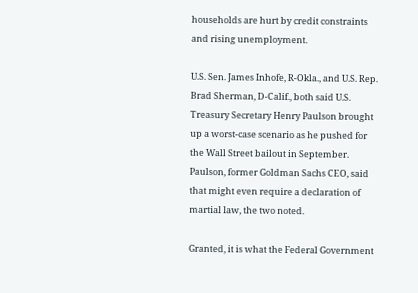households are hurt by credit constraints and rising unemployment.

U.S. Sen. James Inhofe, R-Okla., and U.S. Rep. Brad Sherman, D-Calif., both said U.S. Treasury Secretary Henry Paulson brought up a worst-case scenario as he pushed for the Wall Street bailout in September. Paulson, former Goldman Sachs CEO, said that might even require a declaration of martial law, the two noted.

Granted, it is what the Federal Government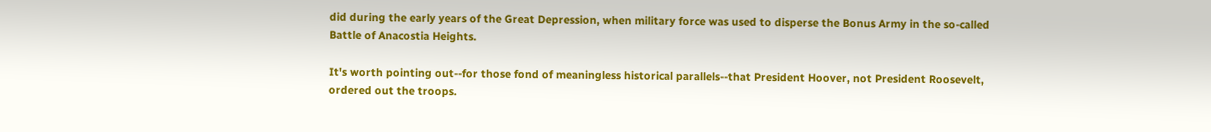did during the early years of the Great Depression, when military force was used to disperse the Bonus Army in the so-called Battle of Anacostia Heights.

It's worth pointing out--for those fond of meaningless historical parallels--that President Hoover, not President Roosevelt, ordered out the troops.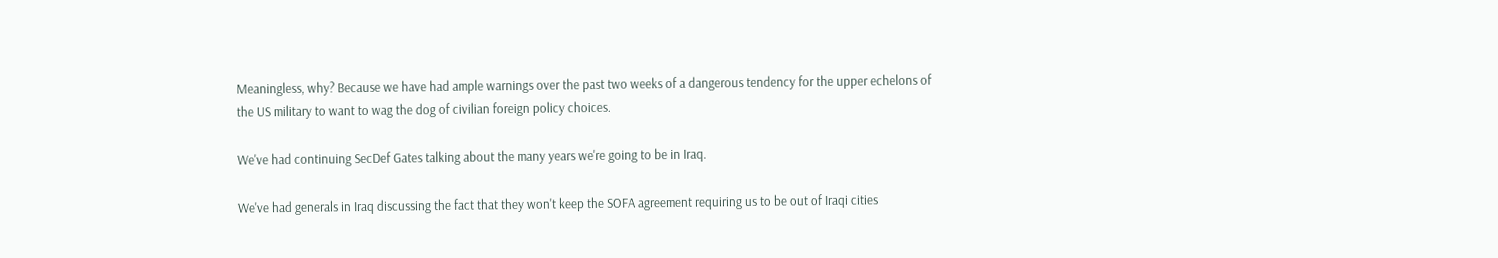Meaningless, why? Because we have had ample warnings over the past two weeks of a dangerous tendency for the upper echelons of the US military to want to wag the dog of civilian foreign policy choices.

We've had continuing SecDef Gates talking about the many years we're going to be in Iraq.

We've had generals in Iraq discussing the fact that they won't keep the SOFA agreement requiring us to be out of Iraqi cities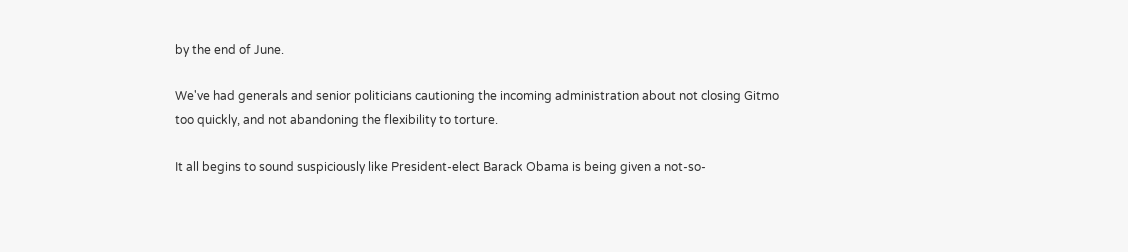by the end of June.

We've had generals and senior politicians cautioning the incoming administration about not closing Gitmo too quickly, and not abandoning the flexibility to torture.

It all begins to sound suspiciously like President-elect Barack Obama is being given a not-so-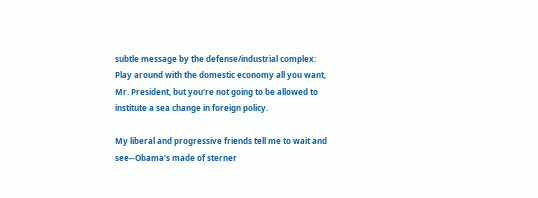subtle message by the defense/industrial complex: Play around with the domestic economy all you want, Mr. President, but you're not going to be allowed to institute a sea change in foreign policy.

My liberal and progressive friends tell me to wait and see--Obama's made of sterner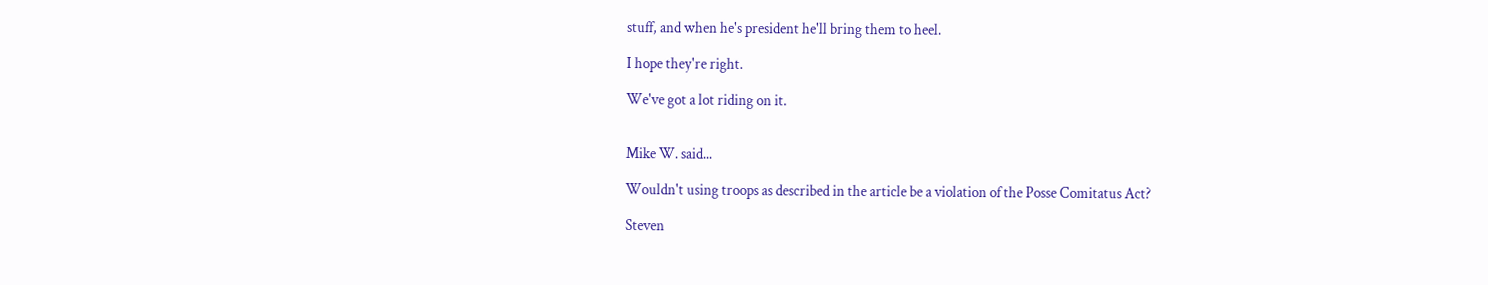stuff, and when he's president he'll bring them to heel.

I hope they're right.

We've got a lot riding on it.


Mike W. said...

Wouldn't using troops as described in the article be a violation of the Posse Comitatus Act?

Steven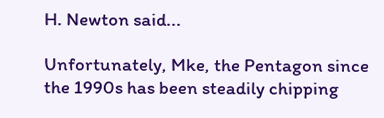H. Newton said...

Unfortunately, Mke, the Pentagon since the 1990s has been steadily chipping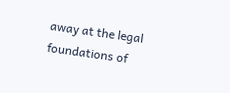away at the legal foundations of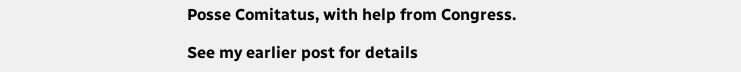Posse Comitatus, with help from Congress.

See my earlier post for details